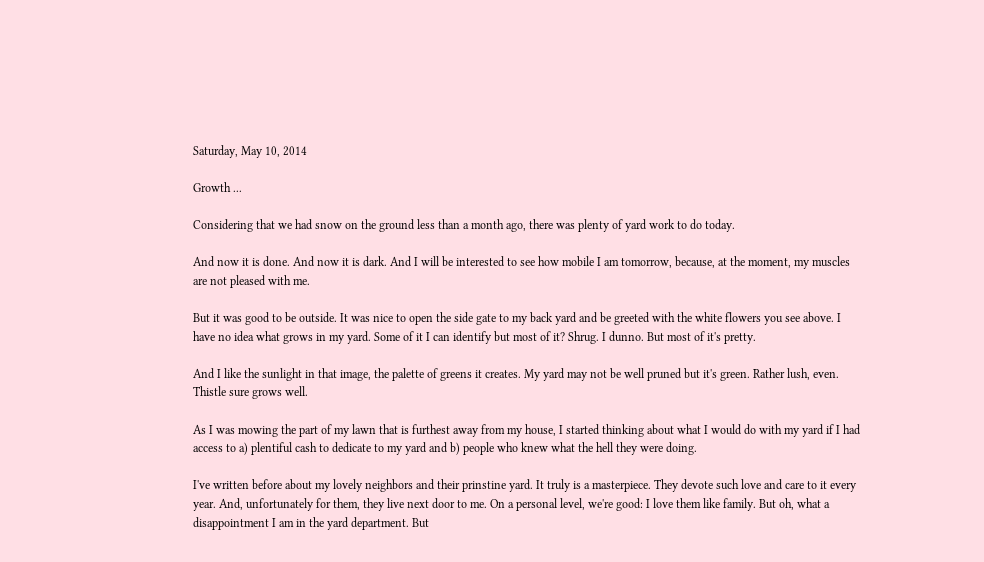Saturday, May 10, 2014

Growth ...

Considering that we had snow on the ground less than a month ago, there was plenty of yard work to do today.

And now it is done. And now it is dark. And I will be interested to see how mobile I am tomorrow, because, at the moment, my muscles are not pleased with me.

But it was good to be outside. It was nice to open the side gate to my back yard and be greeted with the white flowers you see above. I have no idea what grows in my yard. Some of it I can identify but most of it? Shrug. I dunno. But most of it's pretty.

And I like the sunlight in that image, the palette of greens it creates. My yard may not be well pruned but it's green. Rather lush, even. Thistle sure grows well.

As I was mowing the part of my lawn that is furthest away from my house, I started thinking about what I would do with my yard if I had access to a) plentiful cash to dedicate to my yard and b) people who knew what the hell they were doing.

I've written before about my lovely neighbors and their prinstine yard. It truly is a masterpiece. They devote such love and care to it every year. And, unfortunately for them, they live next door to me. On a personal level, we're good: I love them like family. But oh, what a disappointment I am in the yard department. But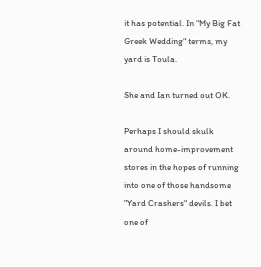it has potential. In "My Big Fat Greek Wedding" terms, my yard is Toula.

She and Ian turned out OK.

Perhaps I should skulk around home-improvement stores in the hopes of running into one of those handsome "Yard Crashers" devils. I bet one of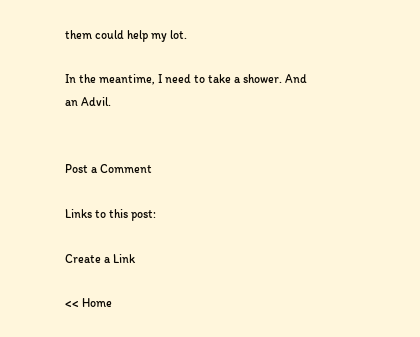them could help my lot.

In the meantime, I need to take a shower. And an Advil.


Post a Comment

Links to this post:

Create a Link

<< Home